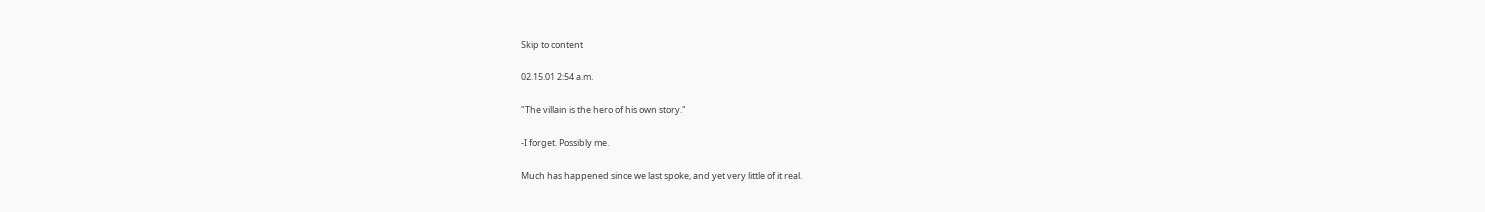Skip to content

02.15.01 2:54 a.m.

"The villain is the hero of his own story."

-I forget. Possibly me.

Much has happened since we last spoke, and yet very little of it real.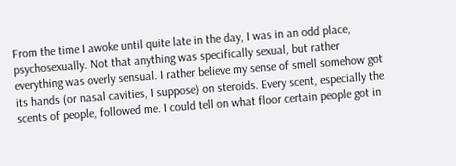From the time I awoke until quite late in the day, I was in an odd place, psychosexually. Not that anything was specifically sexual, but rather everything was overly sensual. I rather believe my sense of smell somehow got its hands (or nasal cavities, I suppose) on steroids. Every scent, especially the scents of people, followed me. I could tell on what floor certain people got in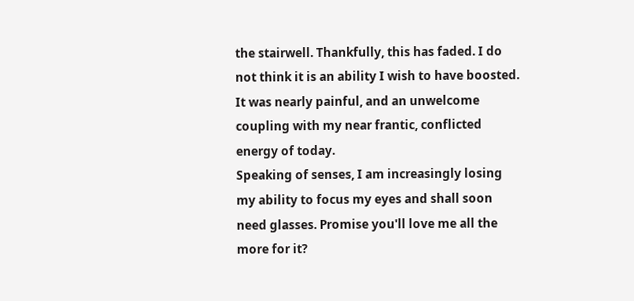the stairwell. Thankfully, this has faded. I do not think it is an ability I wish to have boosted. It was nearly painful, and an unwelcome coupling with my near frantic, conflicted energy of today.
Speaking of senses, I am increasingly losing my ability to focus my eyes and shall soon need glasses. Promise you'll love me all the more for it?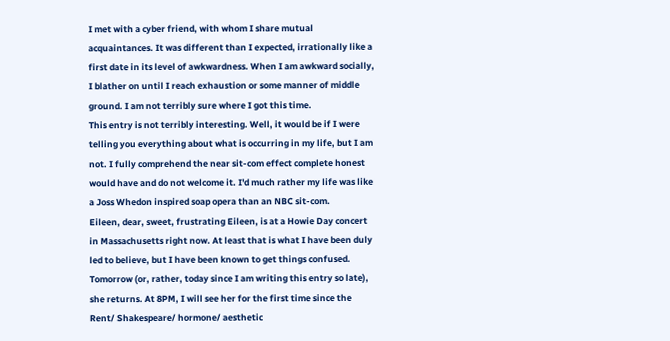I met with a cyber friend, with whom I share mutual acquaintances. It was different than I expected, irrationally like a first date in its level of awkwardness. When I am awkward socially, I blather on until I reach exhaustion or some manner of middle ground. I am not terribly sure where I got this time.
This entry is not terribly interesting. Well, it would be if I were telling you everything about what is occurring in my life, but I am not. I fully comprehend the near sit-com effect complete honest would have and do not welcome it. I'd much rather my life was like a Joss Whedon inspired soap opera than an NBC sit-com.
Eileen, dear, sweet, frustrating Eileen, is at a Howie Day concert in Massachusetts right now. At least that is what I have been duly led to believe, but I have been known to get things confused. Tomorrow (or, rather, today since I am writing this entry so late), she returns. At 8PM, I will see her for the first time since the Rent/ Shakespeare/ hormone/ aesthetic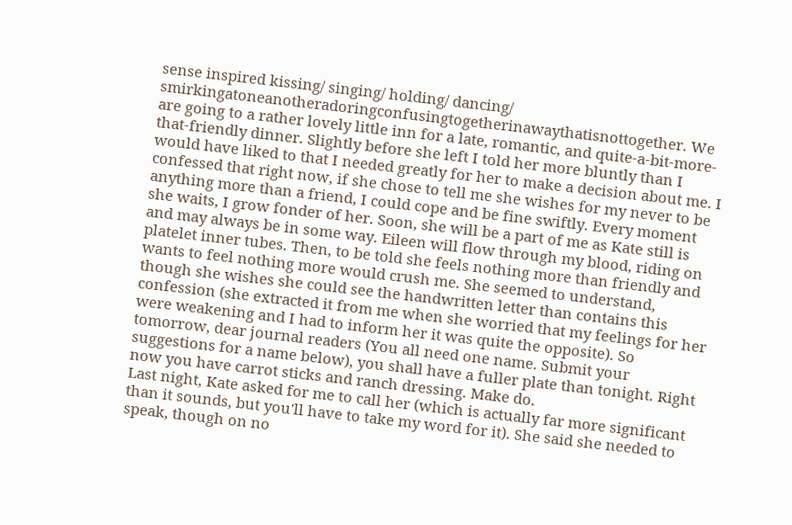sense inspired kissing/ singing/ holding/ dancing/ smirkingatoneanotheradoringconfusingtogetherinawaythatisnottogether. We are going to a rather lovely little inn for a late, romantic, and quite-a-bit-more-that-friendly dinner. Slightly before she left I told her more bluntly than I would have liked to that I needed greatly for her to make a decision about me. I confessed that right now, if she chose to tell me she wishes for my never to be anything more than a friend, I could cope and be fine swiftly. Every moment she waits, I grow fonder of her. Soon, she will be a part of me as Kate still is and may always be in some way. Eileen will flow through my blood, riding on platelet inner tubes. Then, to be told she feels nothing more than friendly and wants to feel nothing more would crush me. She seemed to understand, though she wishes she could see the handwritten letter than contains this confession (she extracted it from me when she worried that my feelings for her were weakening and I had to inform her it was quite the opposite). So tomorrow, dear journal readers (You all need one name. Submit your suggestions for a name below), you shall have a fuller plate than tonight. Right now you have carrot sticks and ranch dressing. Make do.
Last night, Kate asked for me to call her (which is actually far more significant than it sounds, but you'll have to take my word for it). She said she needed to speak, though on no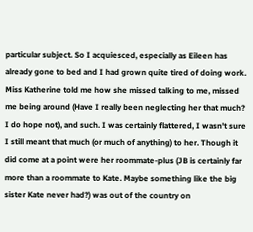particular subject. So I acquiesced, especially as Eileen has already gone to bed and I had grown quite tired of doing work. Miss Katherine told me how she missed talking to me, missed me being around (Have I really been neglecting her that much? I do hope not), and such. I was certainly flattered, I wasn't sure I still meant that much (or much of anything) to her. Though it did come at a point were her roommate-plus (JB is certainly far more than a roommate to Kate. Maybe something like the big sister Kate never had?) was out of the country on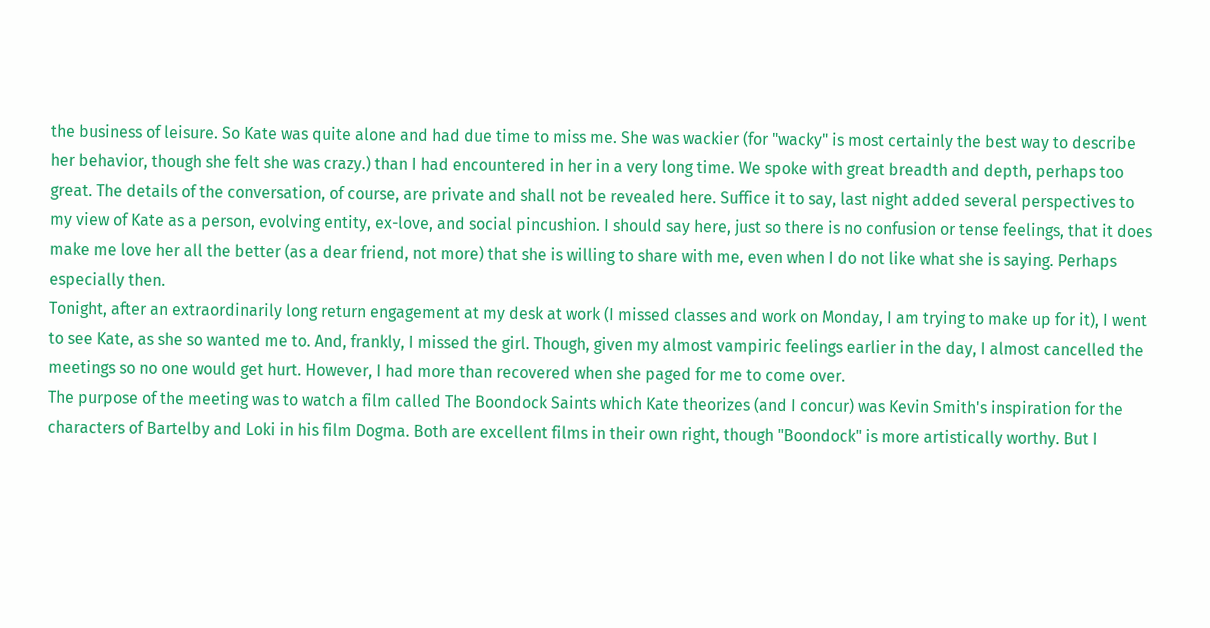the business of leisure. So Kate was quite alone and had due time to miss me. She was wackier (for "wacky" is most certainly the best way to describe her behavior, though she felt she was crazy.) than I had encountered in her in a very long time. We spoke with great breadth and depth, perhaps too great. The details of the conversation, of course, are private and shall not be revealed here. Suffice it to say, last night added several perspectives to my view of Kate as a person, evolving entity, ex-love, and social pincushion. I should say here, just so there is no confusion or tense feelings, that it does make me love her all the better (as a dear friend, not more) that she is willing to share with me, even when I do not like what she is saying. Perhaps especially then.
Tonight, after an extraordinarily long return engagement at my desk at work (I missed classes and work on Monday, I am trying to make up for it), I went to see Kate, as she so wanted me to. And, frankly, I missed the girl. Though, given my almost vampiric feelings earlier in the day, I almost cancelled the meetings so no one would get hurt. However, I had more than recovered when she paged for me to come over.
The purpose of the meeting was to watch a film called The Boondock Saints which Kate theorizes (and I concur) was Kevin Smith's inspiration for the characters of Bartelby and Loki in his film Dogma. Both are excellent films in their own right, though "Boondock" is more artistically worthy. But I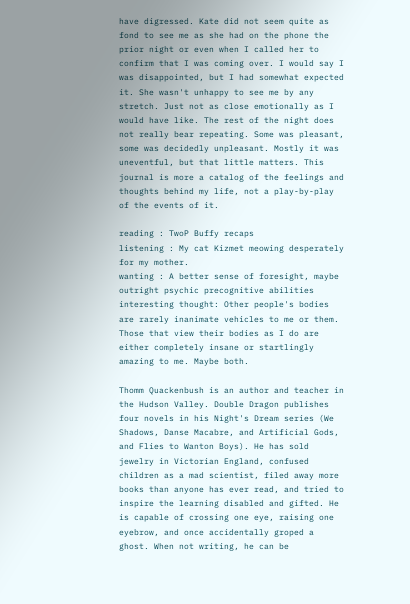have digressed. Kate did not seem quite as fond to see me as she had on the phone the prior night or even when I called her to confirm that I was coming over. I would say I was disappointed, but I had somewhat expected it. She wasn't unhappy to see me by any stretch. Just not as close emotionally as I would have like. The rest of the night does not really bear repeating. Some was pleasant, some was decidedly unpleasant. Mostly it was uneventful, but that little matters. This journal is more a catalog of the feelings and thoughts behind my life, not a play-by-play of the events of it.

reading : TwoP Buffy recaps
listening : My cat Kizmet meowing desperately for my mother.
wanting : A better sense of foresight, maybe outright psychic precognitive abilities
interesting thought: Other people's bodies are rarely inanimate vehicles to me or them. Those that view their bodies as I do are either completely insane or startlingly amazing to me. Maybe both.

Thomm Quackenbush is an author and teacher in the Hudson Valley. Double Dragon publishes four novels in his Night's Dream series (We Shadows, Danse Macabre, and Artificial Gods, and Flies to Wanton Boys). He has sold jewelry in Victorian England, confused children as a mad scientist, filed away more books than anyone has ever read, and tried to inspire the learning disabled and gifted. He is capable of crossing one eye, raising one eyebrow, and once accidentally groped a ghost. When not writing, he can be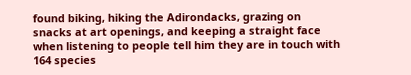found biking, hiking the Adirondacks, grazing on snacks at art openings, and keeping a straight face when listening to people tell him they are in touch with 164 species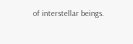of interstellar beings.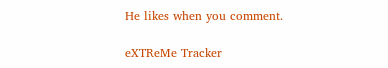He likes when you comment.

eXTReMe Tracker